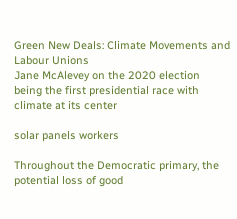Green New Deals: Climate Movements and Labour Unions
Jane McAlevey on the 2020 election being the first presidential race with climate at its center

solar panels workers

Throughout the Democratic primary, the potential loss of good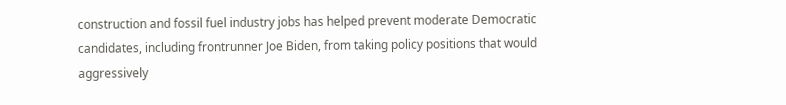construction and fossil fuel industry jobs has helped prevent moderate Democratic candidates, including frontrunner Joe Biden, from taking policy positions that would aggressively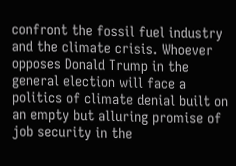confront the fossil fuel industry and the climate crisis. Whoever opposes Donald Trump in the general election will face a politics of climate denial built on an empty but alluring promise of job security in the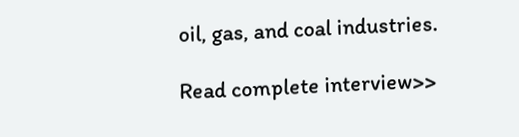oil, gas, and coal industries.

Read complete interview>>